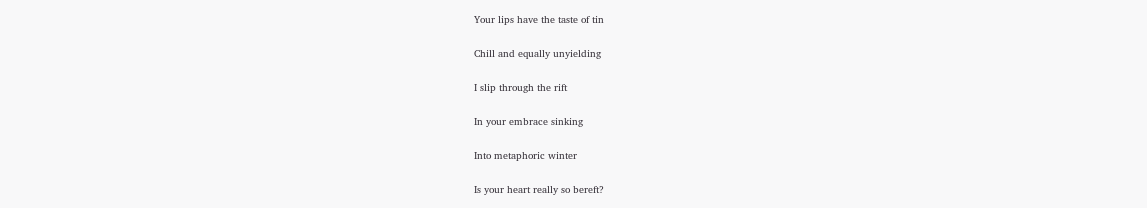Your lips have the taste of tin

Chill and equally unyielding

I slip through the rift

In your embrace sinking

Into metaphoric winter

Is your heart really so bereft?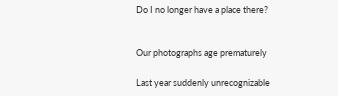Do I no longer have a place there?


Our photographs age prematurely

Last year suddenly unrecognizable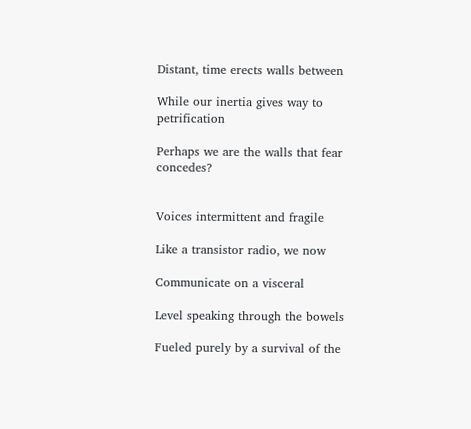Distant, time erects walls between

While our inertia gives way to petrification

Perhaps we are the walls that fear concedes?


Voices intermittent and fragile

Like a transistor radio, we now

Communicate on a visceral

Level speaking through the bowels

Fueled purely by a survival of the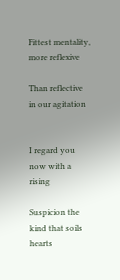Fittest mentality, more reflexive

Than reflective in our agitation


I regard you now with a rising

Suspicion the kind that soils hearts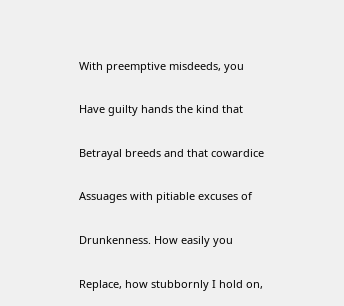With preemptive misdeeds, you

Have guilty hands the kind that

Betrayal breeds and that cowardice

Assuages with pitiable excuses of

Drunkenness. How easily you

Replace, how stubbornly I hold on,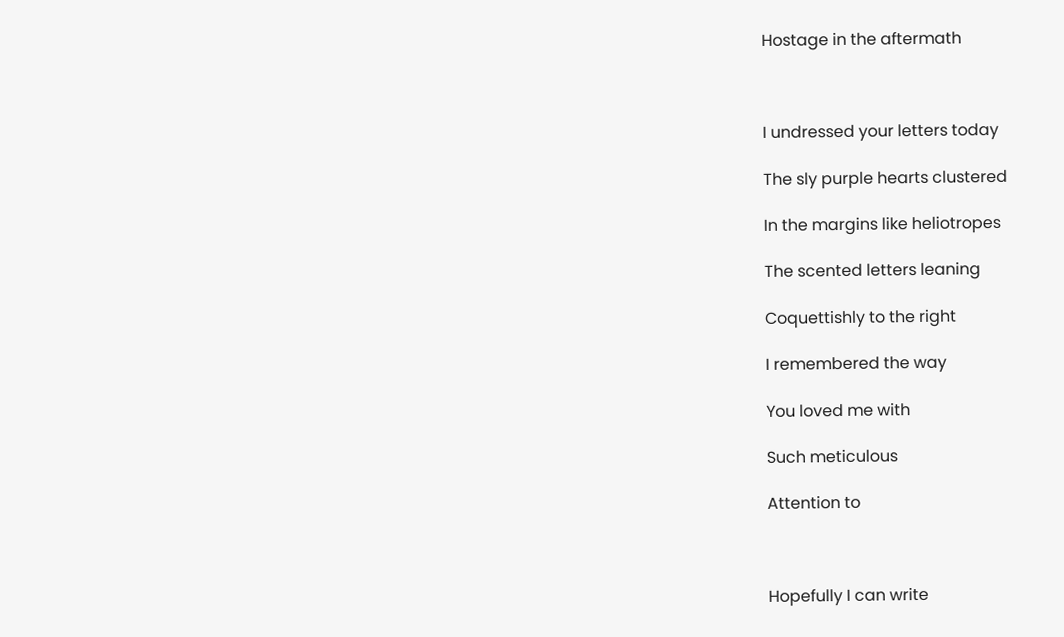Hostage in the aftermath



I undressed your letters today

The sly purple hearts clustered

In the margins like heliotropes

The scented letters leaning

Coquettishly to the right

I remembered the way

You loved me with

Such meticulous

Attention to



Hopefully I can write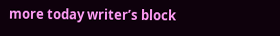more today writer’s block